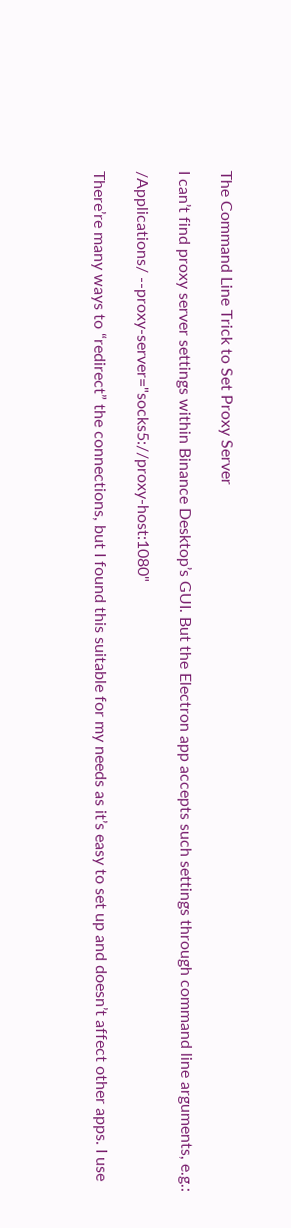The Command Line Trick to Set Proxy Server

I can’t find proxy server settings within Binance Desktop’s GUI. But the Electron app accepts such settings through command line arguments, e.g.:

/Applications/ --proxy-server="socks5://proxy-host:1080"

There’re many ways to “redirect” the connections, but I found this suitable for my needs as it’s easy to set up and doesn’t affect other apps. I use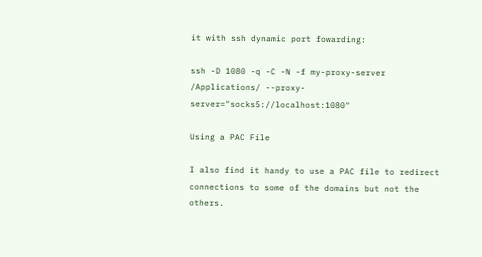it with ssh dynamic port fowarding:

ssh -D 1080 -q -C -N -f my-proxy-server
/Applications/ --proxy-server="socks5://localhost:1080"

Using a PAC File

I also find it handy to use a PAC file to redirect connections to some of the domains but not the others.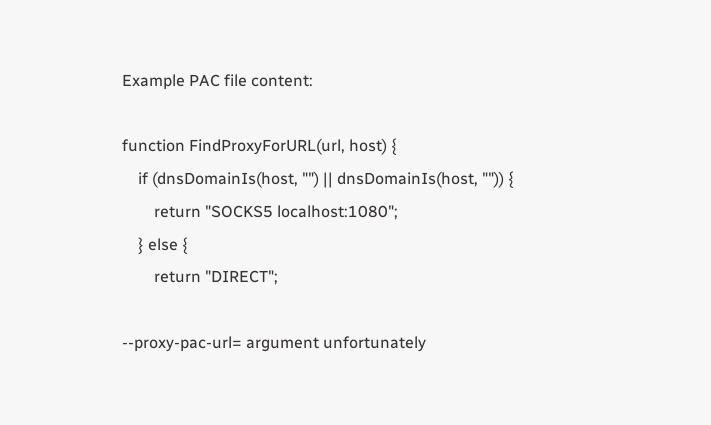Example PAC file content:

function FindProxyForURL(url, host) {
    if (dnsDomainIs(host, "") || dnsDomainIs(host, "")) {
        return "SOCKS5 localhost:1080";
    } else {
        return "DIRECT";

--proxy-pac-url= argument unfortunately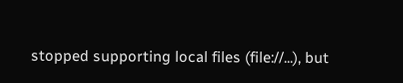stopped supporting local files (file://...), but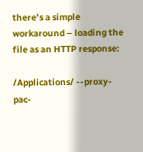there’s a simple workaround – loading the file as an HTTP response:

/Applications/ --proxy-pac-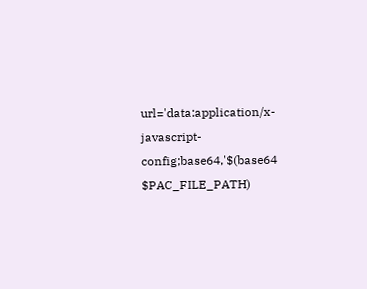url='data:application/x-javascript-config;base64,'$(base64 $PAC_FILE_PATH)